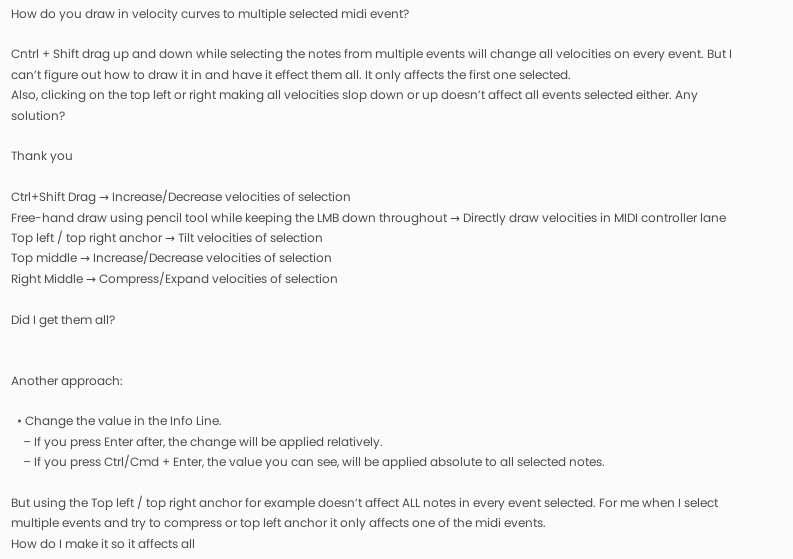How do you draw in velocity curves to multiple selected midi event?

Cntrl + Shift drag up and down while selecting the notes from multiple events will change all velocities on every event. But I can’t figure out how to draw it in and have it effect them all. It only affects the first one selected.
Also, clicking on the top left or right making all velocities slop down or up doesn’t affect all events selected either. Any solution?

Thank you

Ctrl+Shift Drag → Increase/Decrease velocities of selection
Free-hand draw using pencil tool while keeping the LMB down throughout → Directly draw velocities in MIDI controller lane
Top left / top right anchor → Tilt velocities of selection
Top middle → Increase/Decrease velocities of selection
Right Middle → Compress/Expand velocities of selection

Did I get them all?


Another approach:

  • Change the value in the Info Line.
    – If you press Enter after, the change will be applied relatively.
    – If you press Ctrl/Cmd + Enter, the value you can see, will be applied absolute to all selected notes.

But using the Top left / top right anchor for example doesn’t affect ALL notes in every event selected. For me when I select multiple events and try to compress or top left anchor it only affects one of the midi events.
How do I make it so it affects all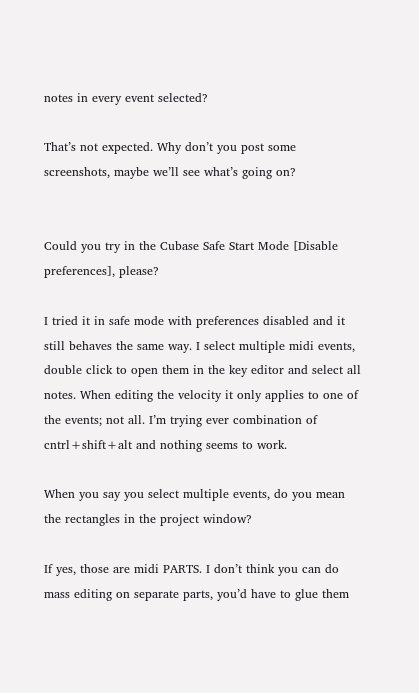notes in every event selected?

That’s not expected. Why don’t you post some screenshots, maybe we’ll see what’s going on?


Could you try in the Cubase Safe Start Mode [Disable preferences], please?

I tried it in safe mode with preferences disabled and it still behaves the same way. I select multiple midi events, double click to open them in the key editor and select all notes. When editing the velocity it only applies to one of the events; not all. I’m trying ever combination of cntrl+shift+alt and nothing seems to work.

When you say you select multiple events, do you mean the rectangles in the project window?

If yes, those are midi PARTS. I don’t think you can do mass editing on separate parts, you’d have to glue them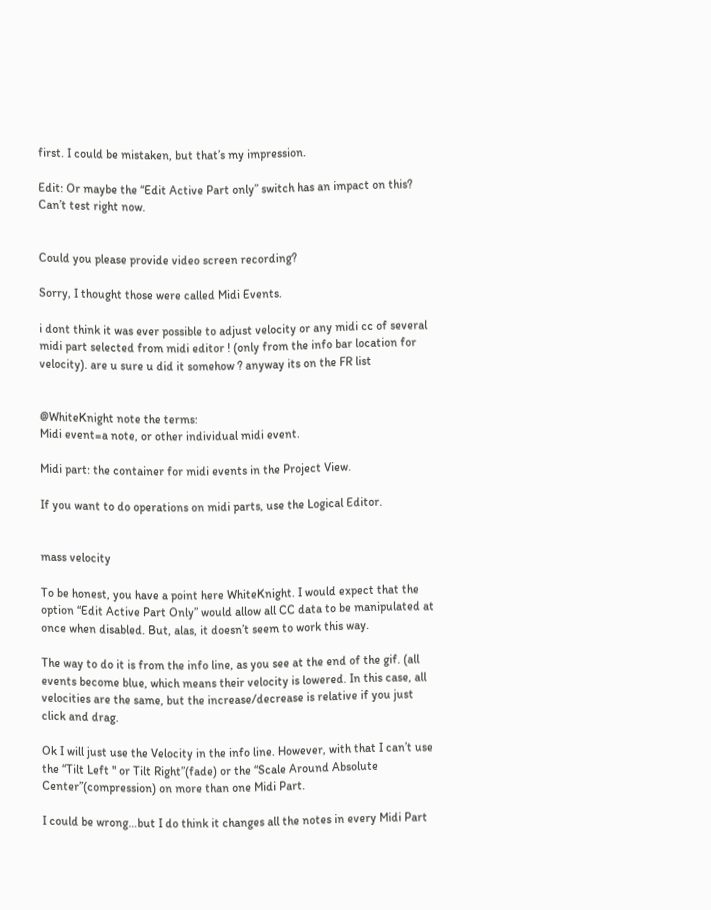first. I could be mistaken, but that’s my impression.

Edit: Or maybe the “Edit Active Part only” switch has an impact on this? Can’t test right now.


Could you please provide video screen recording?

Sorry, I thought those were called Midi Events.

i dont think it was ever possible to adjust velocity or any midi cc of several midi part selected from midi editor ! (only from the info bar location for velocity). are u sure u did it somehow ? anyway its on the FR list


@WhiteKnight note the terms:
Midi event=a note, or other individual midi event.

Midi part: the container for midi events in the Project View.

If you want to do operations on midi parts, use the Logical Editor.


mass velocity

To be honest, you have a point here WhiteKnight. I would expect that the option “Edit Active Part Only” would allow all CC data to be manipulated at once when disabled. But, alas, it doesn’t seem to work this way.

The way to do it is from the info line, as you see at the end of the gif. (all events become blue, which means their velocity is lowered. In this case, all velocities are the same, but the increase/decrease is relative if you just click and drag.

Ok I will just use the Velocity in the info line. However, with that I can’t use the “Tilt Left " or Tilt Right”(fade) or the “Scale Around Absolute Center”(compression) on more than one Midi Part.

I could be wrong…but I do think it changes all the notes in every Midi Part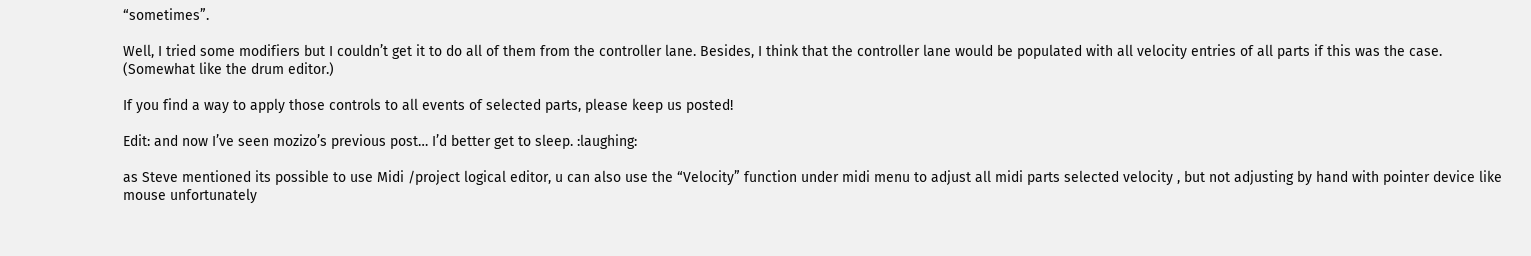“sometimes”.

Well, I tried some modifiers but I couldn’t get it to do all of them from the controller lane. Besides, I think that the controller lane would be populated with all velocity entries of all parts if this was the case. (Somewhat like the drum editor.)

If you find a way to apply those controls to all events of selected parts, please keep us posted!

Edit: and now I’ve seen mozizo’s previous post… I’d better get to sleep. :laughing:

as Steve mentioned its possible to use Midi /project logical editor, u can also use the “Velocity” function under midi menu to adjust all midi parts selected velocity , but not adjusting by hand with pointer device like mouse unfortunately